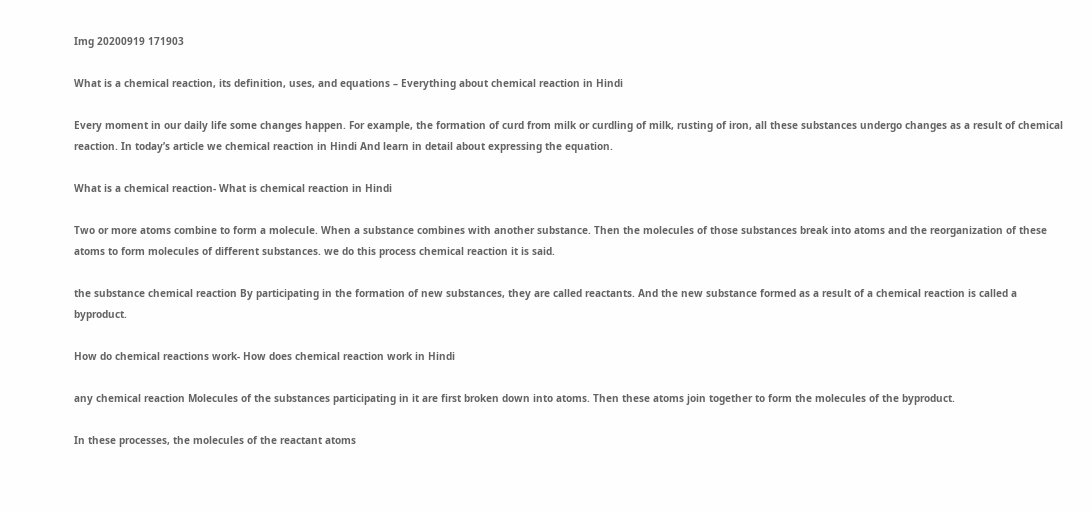Img 20200919 171903

What is a chemical reaction, its definition, uses, and equations – Everything about chemical reaction in Hindi

Every moment in our daily life some changes happen. For example, the formation of curd from milk or curdling of milk, rusting of iron, all these substances undergo changes as a result of chemical reaction. In today’s article we chemical reaction in Hindi And learn in detail about expressing the equation.

What is a chemical reaction- What is chemical reaction in Hindi

Two or more atoms combine to form a molecule. When a substance combines with another substance. Then the molecules of those substances break into atoms and the reorganization of these atoms to form molecules of different substances. we do this process chemical reaction it is said.

the substance chemical reaction By participating in the formation of new substances, they are called reactants. And the new substance formed as a result of a chemical reaction is called a byproduct.

How do chemical reactions work- How does chemical reaction work in Hindi

any chemical reaction Molecules of the substances participating in it are first broken down into atoms. Then these atoms join together to form the molecules of the byproduct.

In these processes, the molecules of the reactant atoms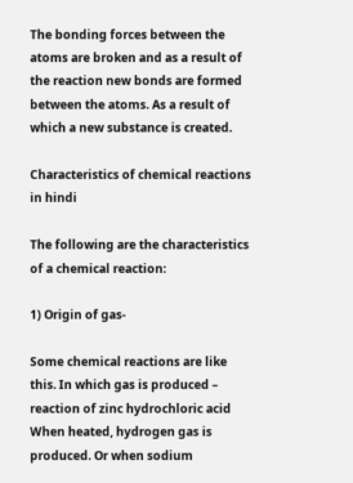The bonding forces between the atoms are broken and as a result of the reaction new bonds are formed between the atoms. As a result of which a new substance is created.

Characteristics of chemical reactions in hindi

The following are the characteristics of a chemical reaction:

1) Origin of gas-

Some chemical reactions are like this. In which gas is produced – reaction of zinc hydrochloric acid When heated, hydrogen gas is produced. Or when sodium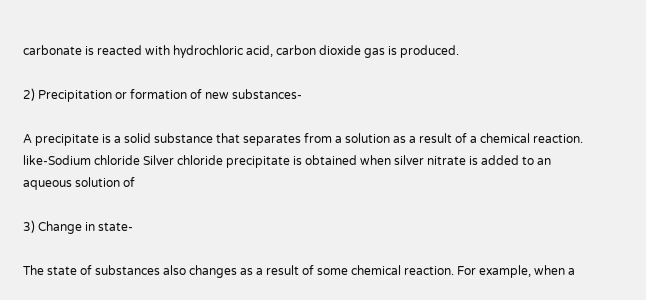carbonate is reacted with hydrochloric acid, carbon dioxide gas is produced.

2) Precipitation or formation of new substances-

A precipitate is a solid substance that separates from a solution as a result of a chemical reaction. like-Sodium chloride Silver chloride precipitate is obtained when silver nitrate is added to an aqueous solution of

3) Change in state-

The state of substances also changes as a result of some chemical reaction. For example, when a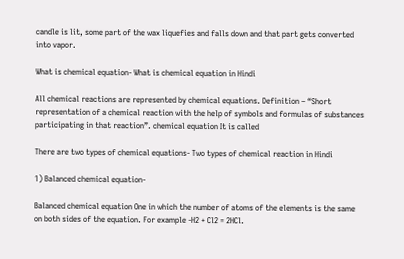candle is lit, some part of the wax liquefies and falls down and that part gets converted into vapor.

What is chemical equation- What is chemical equation in Hindi

All chemical reactions are represented by chemical equations. Definition – “Short representation of a chemical reaction with the help of symbols and formulas of substances participating in that reaction”. chemical equation It is called

There are two types of chemical equations- Two types of chemical reaction in Hindi

1) Balanced chemical equation-

Balanced chemical equation One in which the number of atoms of the elements is the same on both sides of the equation. For example -H2 + Cl2 = 2HCl.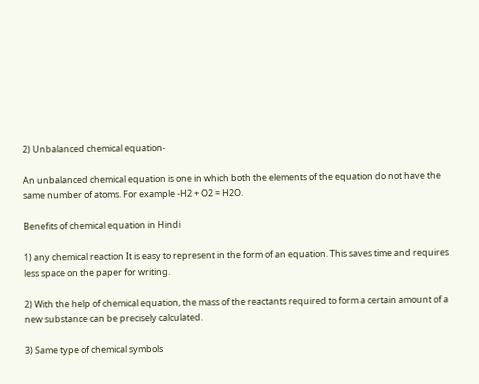2) Unbalanced chemical equation-

An unbalanced chemical equation is one in which both the elements of the equation do not have the same number of atoms. For example -H2 + O2 = H2O.

Benefits of chemical equation in Hindi

1) any chemical reaction It is easy to represent in the form of an equation. This saves time and requires less space on the paper for writing.

2) With the help of chemical equation, the mass of the reactants required to form a certain amount of a new substance can be precisely calculated.

3) Same type of chemical symbols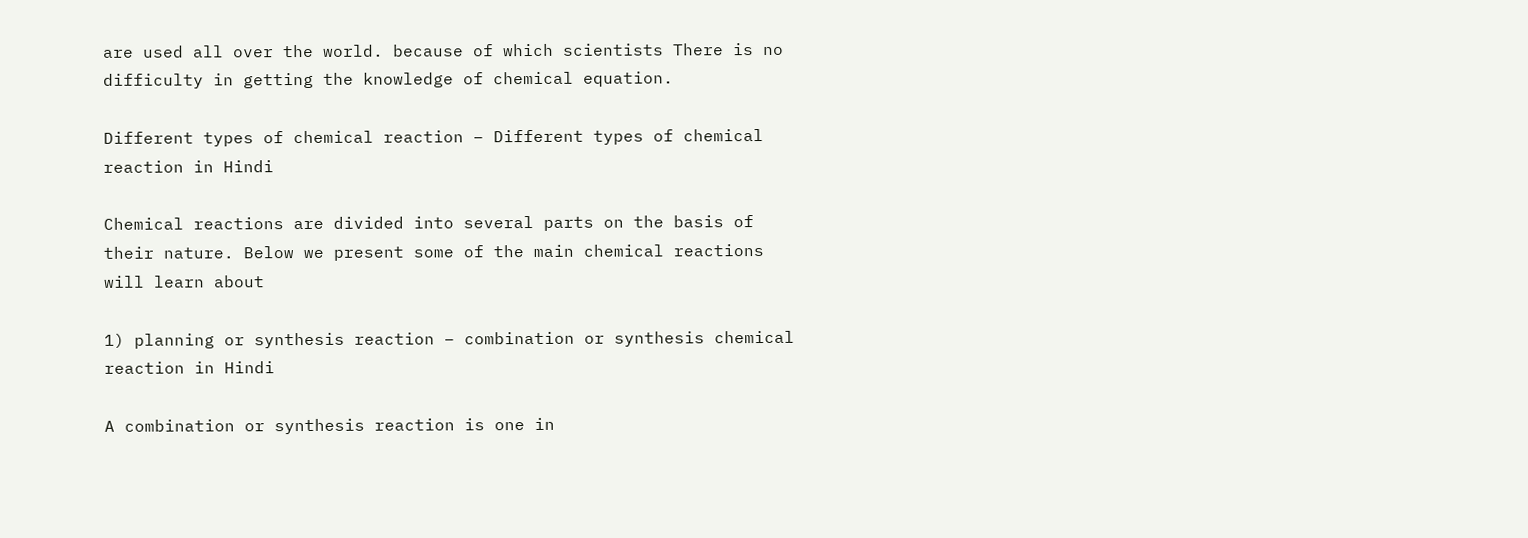are used all over the world. because of which scientists There is no difficulty in getting the knowledge of chemical equation.

Different types of chemical reaction – Different types of chemical reaction in Hindi

Chemical reactions are divided into several parts on the basis of their nature. Below we present some of the main chemical reactions will learn about

1) planning or synthesis reaction – combination or synthesis chemical reaction in Hindi

A combination or synthesis reaction is one in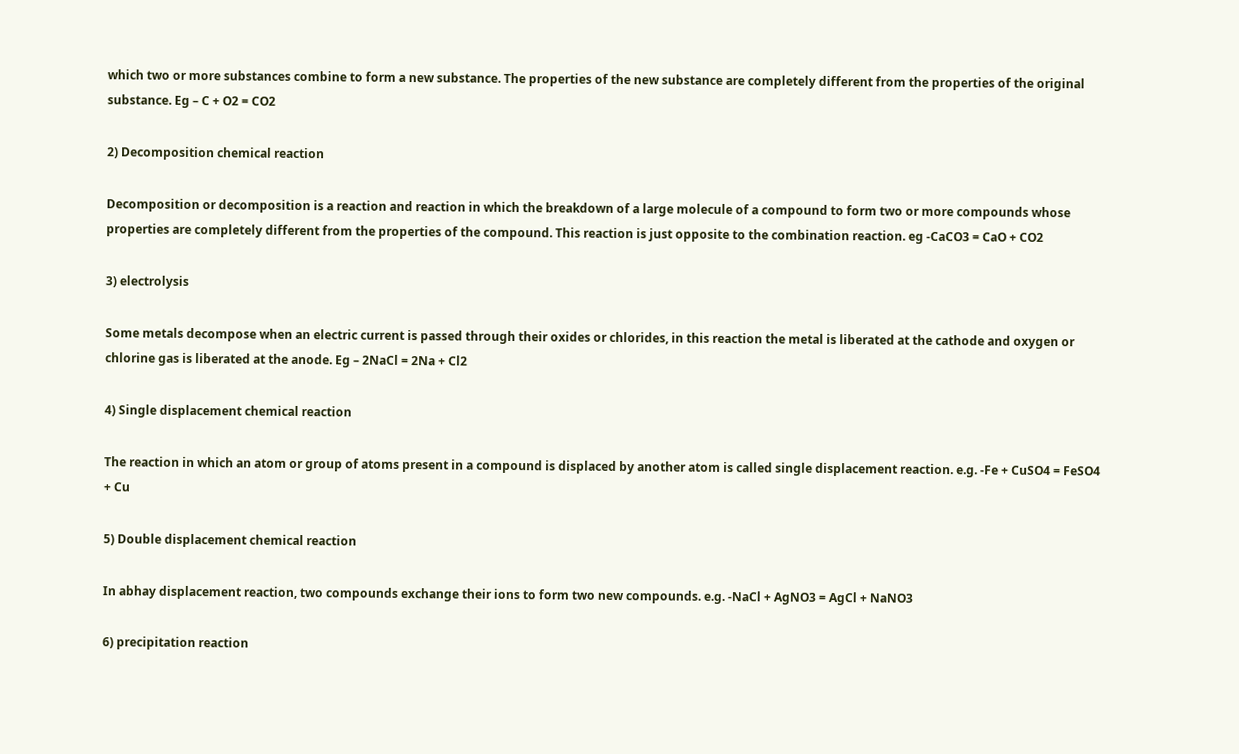which two or more substances combine to form a new substance. The properties of the new substance are completely different from the properties of the original substance. Eg – C + O2 = CO2

2) Decomposition chemical reaction

Decomposition or decomposition is a reaction and reaction in which the breakdown of a large molecule of a compound to form two or more compounds whose properties are completely different from the properties of the compound. This reaction is just opposite to the combination reaction. eg -CaCO3 = CaO + CO2

3) electrolysis

Some metals decompose when an electric current is passed through their oxides or chlorides, in this reaction the metal is liberated at the cathode and oxygen or chlorine gas is liberated at the anode. Eg – 2NaCl = 2Na + Cl2

4) Single displacement chemical reaction

The reaction in which an atom or group of atoms present in a compound is displaced by another atom is called single displacement reaction. e.g. -Fe + CuSO4 = FeSO4 + Cu

5) Double displacement chemical reaction

In abhay displacement reaction, two compounds exchange their ions to form two new compounds. e.g. -NaCl + AgNO3 = AgCl + NaNO3

6) precipitation reaction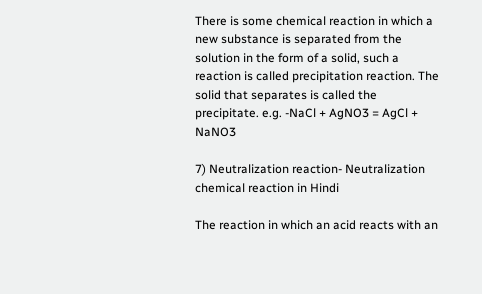There is some chemical reaction in which a new substance is separated from the solution in the form of a solid, such a reaction is called precipitation reaction. The solid that separates is called the precipitate. e.g. -NaCl + AgNO3 = AgCl + NaNO3

7) Neutralization reaction- Neutralization chemical reaction in Hindi

The reaction in which an acid reacts with an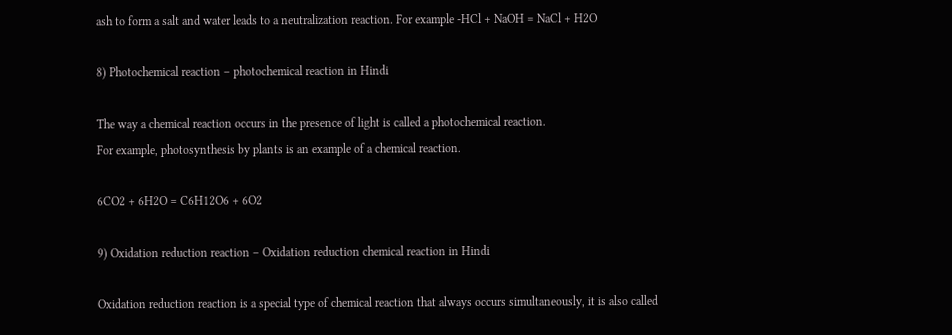ash to form a salt and water leads to a neutralization reaction. For example -HCl + NaOH = NaCl + H2O

8) Photochemical reaction – photochemical reaction in Hindi

The way a chemical reaction occurs in the presence of light is called a photochemical reaction.
For example, photosynthesis by plants is an example of a chemical reaction.

6CO2 + 6H2O = C6H12O6 + 6O2

9) Oxidation reduction reaction – Oxidation reduction chemical reaction in Hindi

Oxidation reduction reaction is a special type of chemical reaction that always occurs simultaneously, it is also called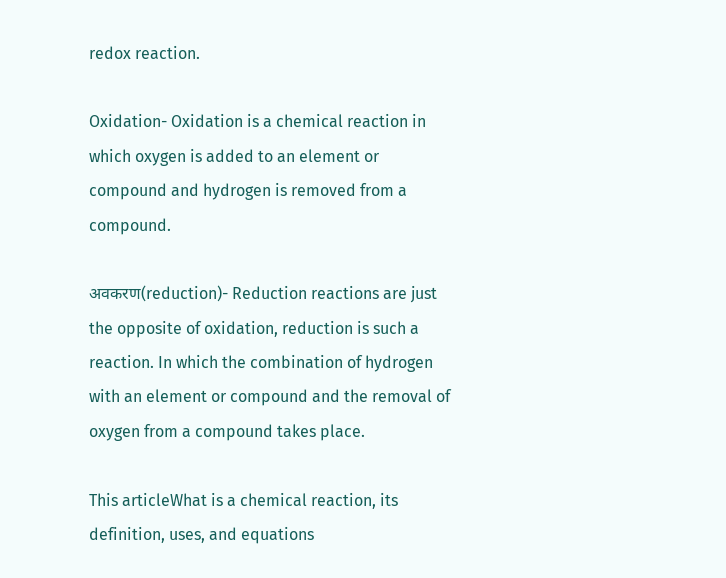redox reaction.

Oxidation- Oxidation is a chemical reaction in which oxygen is added to an element or compound and hydrogen is removed from a compound.

अवकरण(reduction)- Reduction reactions are just the opposite of oxidation, reduction is such a reaction. In which the combination of hydrogen with an element or compound and the removal of oxygen from a compound takes place.

This articleWhat is a chemical reaction, its definition, uses, and equations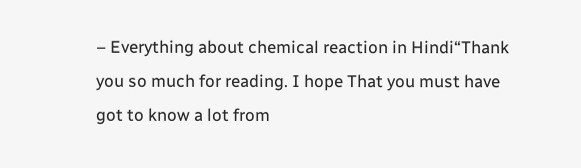– Everything about chemical reaction in Hindi“Thank you so much for reading. I hope That you must have got to know a lot from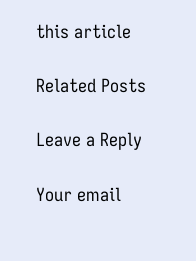this article

Related Posts

Leave a Reply

Your email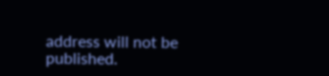address will not be published.